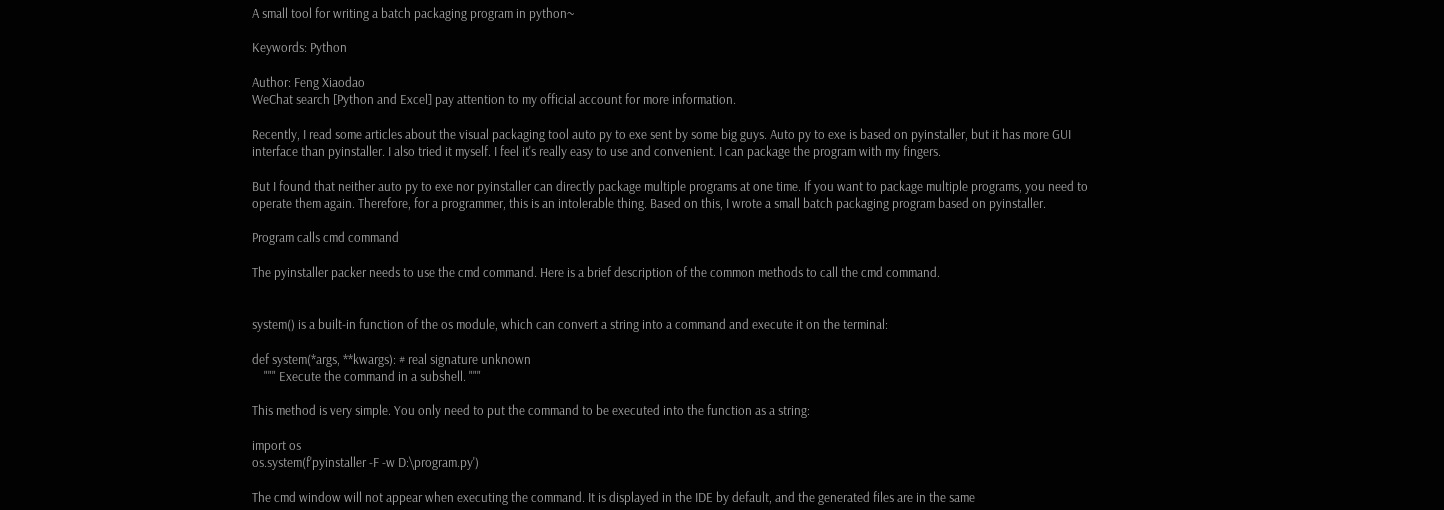A small tool for writing a batch packaging program in python~

Keywords: Python

Author: Feng Xiaodao
WeChat search [Python and Excel] pay attention to my official account for more information.

Recently, I read some articles about the visual packaging tool auto py to exe sent by some big guys. Auto py to exe is based on pyinstaller, but it has more GUI interface than pyinstaller. I also tried it myself. I feel it's really easy to use and convenient. I can package the program with my fingers.

But I found that neither auto py to exe nor pyinstaller can directly package multiple programs at one time. If you want to package multiple programs, you need to operate them again. Therefore, for a programmer, this is an intolerable thing. Based on this, I wrote a small batch packaging program based on pyinstaller.

Program calls cmd command

The pyinstaller packer needs to use the cmd command. Here is a brief description of the common methods to call the cmd command.


system() is a built-in function of the os module, which can convert a string into a command and execute it on the terminal:

def system(*args, **kwargs): # real signature unknown
    """ Execute the command in a subshell. """

This method is very simple. You only need to put the command to be executed into the function as a string:

import os
os.system(f'pyinstaller -F -w D:\program.py')

The cmd window will not appear when executing the command. It is displayed in the IDE by default, and the generated files are in the same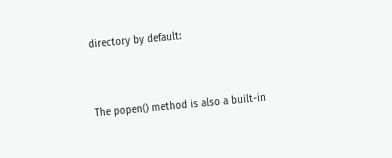directory by default:


The popen() method is also a built-in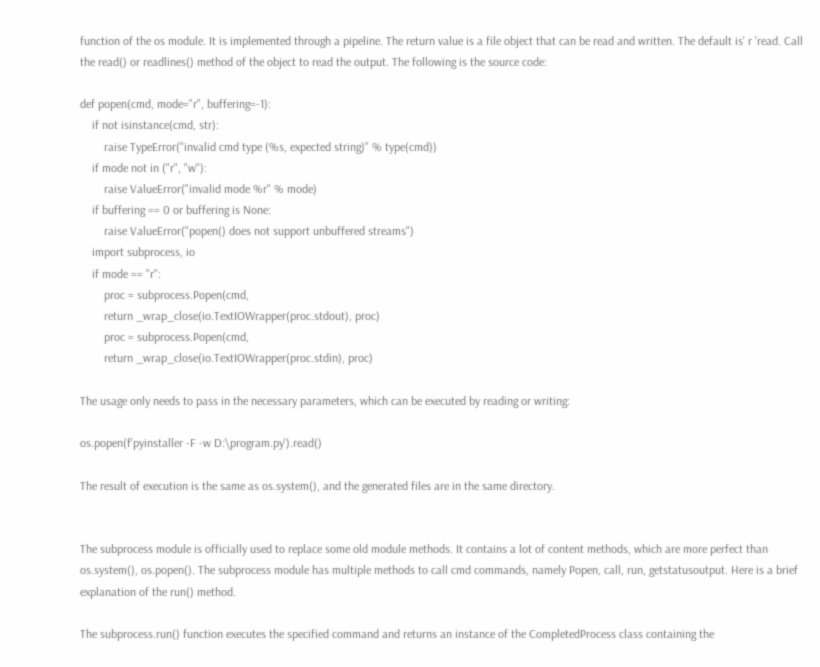function of the os module. It is implemented through a pipeline. The return value is a file object that can be read and written. The default is' r 'read. Call the read() or readlines() method of the object to read the output. The following is the source code:

def popen(cmd, mode="r", buffering=-1):
    if not isinstance(cmd, str):
        raise TypeError("invalid cmd type (%s, expected string)" % type(cmd))
    if mode not in ("r", "w"):
        raise ValueError("invalid mode %r" % mode)
    if buffering == 0 or buffering is None:
        raise ValueError("popen() does not support unbuffered streams")
    import subprocess, io
    if mode == "r":
        proc = subprocess.Popen(cmd,
        return _wrap_close(io.TextIOWrapper(proc.stdout), proc)
        proc = subprocess.Popen(cmd,
        return _wrap_close(io.TextIOWrapper(proc.stdin), proc)

The usage only needs to pass in the necessary parameters, which can be executed by reading or writing:

os.popen(f'pyinstaller -F -w D:\program.py').read()

The result of execution is the same as os.system(), and the generated files are in the same directory.


The subprocess module is officially used to replace some old module methods. It contains a lot of content methods, which are more perfect than os.system(), os.popen(). The subprocess module has multiple methods to call cmd commands, namely Popen, call, run, getstatusoutput. Here is a brief explanation of the run() method.

The subprocess.run() function executes the specified command and returns an instance of the CompletedProcess class containing the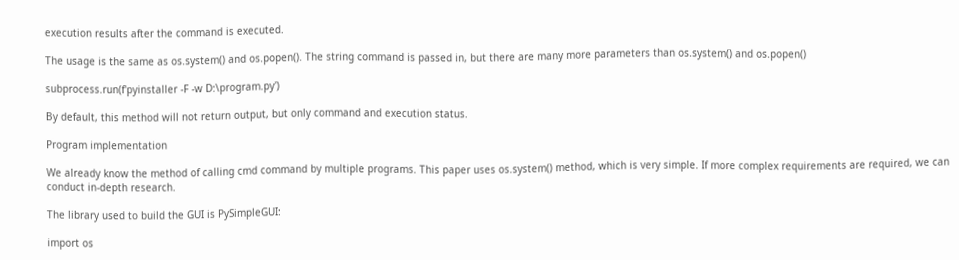execution results after the command is executed.

The usage is the same as os.system() and os.popen(). The string command is passed in, but there are many more parameters than os.system() and os.popen()

subprocess.run(f'pyinstaller -F -w D:\program.py')

By default, this method will not return output, but only command and execution status.

Program implementation

We already know the method of calling cmd command by multiple programs. This paper uses os.system() method, which is very simple. If more complex requirements are required, we can conduct in-depth research.

The library used to build the GUI is PySimpleGUI:

import os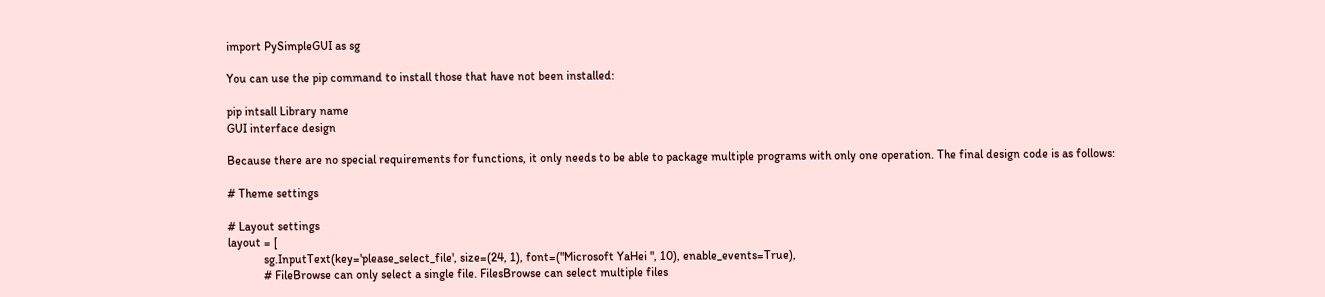import PySimpleGUI as sg

You can use the pip command to install those that have not been installed:

pip intsall Library name
GUI interface design

Because there are no special requirements for functions, it only needs to be able to package multiple programs with only one operation. The final design code is as follows:

# Theme settings

# Layout settings
layout = [
            sg.InputText(key='please_select_file', size=(24, 1), font=("Microsoft YaHei ", 10), enable_events=True),
            # FileBrowse can only select a single file. FilesBrowse can select multiple files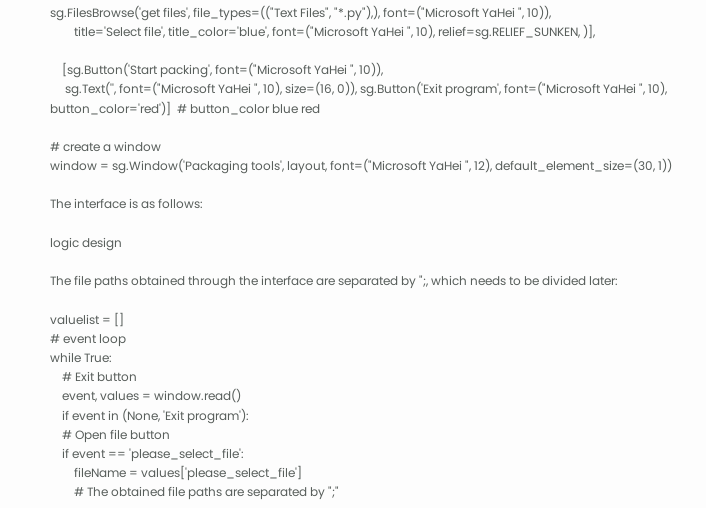sg.FilesBrowse('get files', file_types=(("Text Files", "*.py"),), font=("Microsoft YaHei ", 10)),
        title='Select file', title_color='blue', font=("Microsoft YaHei ", 10), relief=sg.RELIEF_SUNKEN, )],

    [sg.Button('Start packing', font=("Microsoft YaHei ", 10)),
     sg.Text('', font=("Microsoft YaHei ", 10), size=(16, 0)), sg.Button('Exit program', font=("Microsoft YaHei ", 10), button_color='red')]  # button_color blue red

# create a window
window = sg.Window('Packaging tools', layout, font=("Microsoft YaHei ", 12), default_element_size=(30, 1))

The interface is as follows:

logic design

The file paths obtained through the interface are separated by ";, which needs to be divided later:

valuelist = []
# event loop
while True:
    # Exit button
    event, values = window.read()
    if event in (None, 'Exit program'):
    # Open file button
    if event == 'please_select_file':
        fileName = values['please_select_file']
        # The obtained file paths are separated by ";"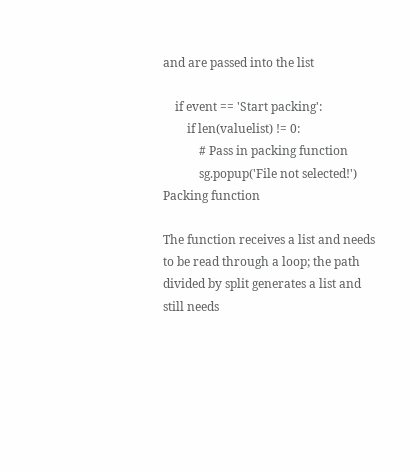and are passed into the list

    if event == 'Start packing':
        if len(valuelist) != 0:
            # Pass in packing function
            sg.popup('File not selected!')
Packing function

The function receives a list and needs to be read through a loop; the path divided by split generates a list and still needs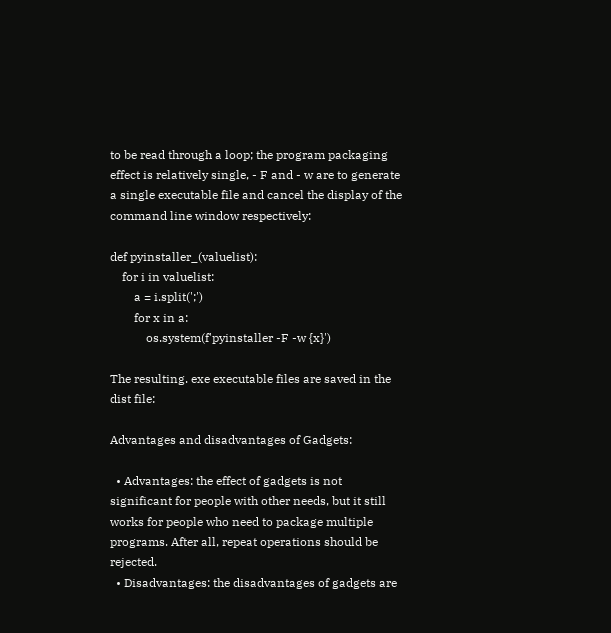to be read through a loop; the program packaging effect is relatively single, - F and - w are to generate a single executable file and cancel the display of the command line window respectively:

def pyinstaller_(valuelist):
    for i in valuelist:
        a = i.split(';')
        for x in a:
            os.system(f'pyinstaller -F -w {x}')

The resulting. exe executable files are saved in the dist file:

Advantages and disadvantages of Gadgets:

  • Advantages: the effect of gadgets is not significant for people with other needs, but it still works for people who need to package multiple programs. After all, repeat operations should be rejected.
  • Disadvantages: the disadvantages of gadgets are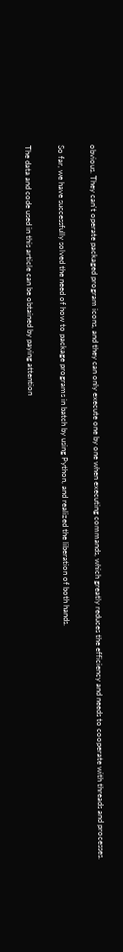obvious. They can't operate packaged program icons, and they can only execute one by one when executing commands, which greatly reduces the efficiency and needs to cooperate with threads and processes.

So far, we have successfully solved the need of how to package programs in batch by using Python, and realized the liberation of both hands.

The data and code used in this article can be obtained by paying attention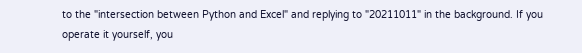to the "intersection between Python and Excel" and replying to "20211011" in the background. If you operate it yourself, you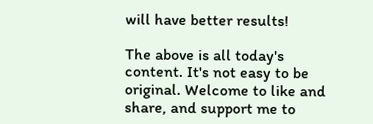will have better results!

The above is all today's content. It's not easy to be original. Welcome to like and share, and support me to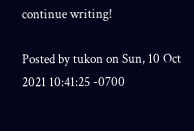continue writing!

Posted by tukon on Sun, 10 Oct 2021 10:41:25 -0700